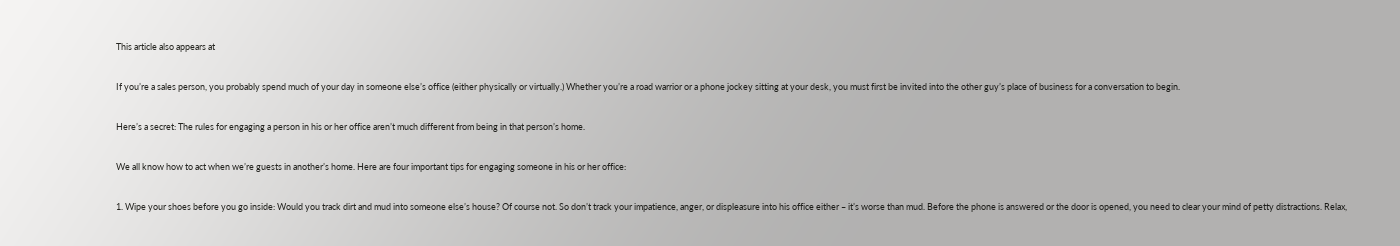This article also appears at

If you’re a sales person, you probably spend much of your day in someone else’s office (either physically or virtually.) Whether you’re a road warrior or a phone jockey sitting at your desk, you must first be invited into the other guy’s place of business for a conversation to begin.

Here’s a secret: The rules for engaging a person in his or her office aren’t much different from being in that person’s home.

We all know how to act when we’re guests in another’s home. Here are four important tips for engaging someone in his or her office:

1. Wipe your shoes before you go inside: Would you track dirt and mud into someone else’s house? Of course not. So don’t track your impatience, anger, or displeasure into his office either – it’s worse than mud. Before the phone is answered or the door is opened, you need to clear your mind of petty distractions. Relax,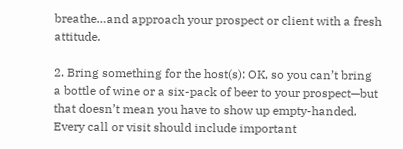breathe…and approach your prospect or client with a fresh attitude.

2. Bring something for the host(s): OK, so you can’t bring a bottle of wine or a six-pack of beer to your prospect—but that doesn’t mean you have to show up empty-handed. Every call or visit should include important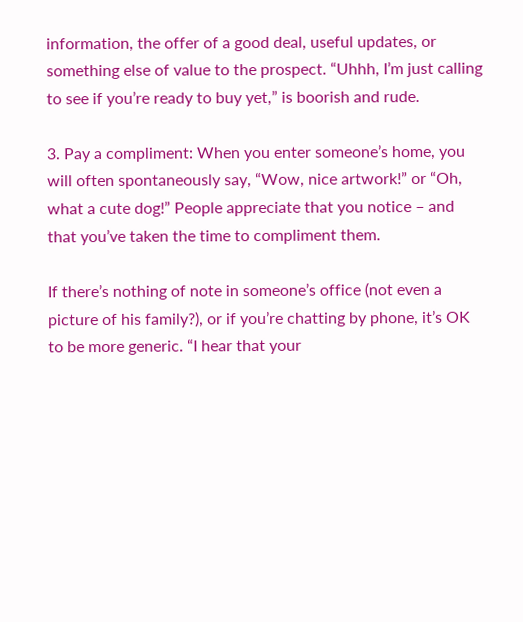information, the offer of a good deal, useful updates, or something else of value to the prospect. “Uhhh, I’m just calling to see if you’re ready to buy yet,” is boorish and rude.

3. Pay a compliment: When you enter someone’s home, you will often spontaneously say, “Wow, nice artwork!” or “Oh, what a cute dog!” People appreciate that you notice – and that you’ve taken the time to compliment them.

If there’s nothing of note in someone’s office (not even a picture of his family?), or if you’re chatting by phone, it’s OK to be more generic. “I hear that your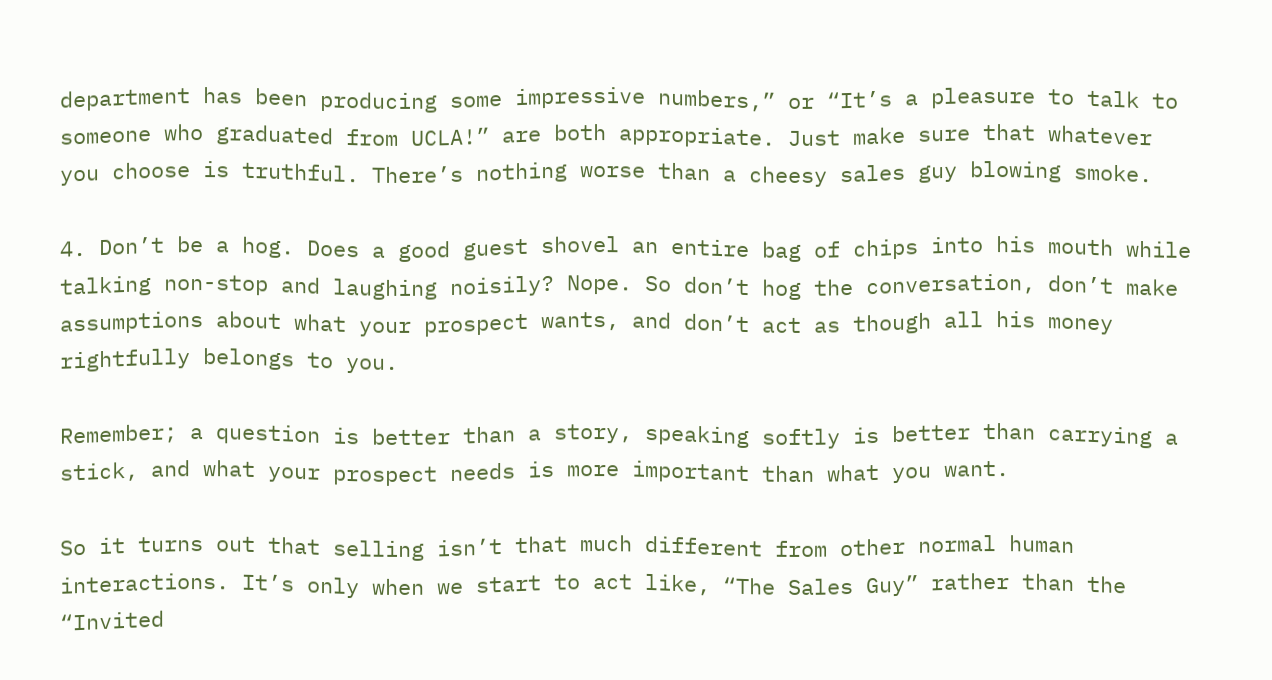department has been producing some impressive numbers,” or “It’s a pleasure to talk to someone who graduated from UCLA!” are both appropriate. Just make sure that whatever you choose is truthful. There’s nothing worse than a cheesy sales guy blowing smoke.

4. Don’t be a hog. Does a good guest shovel an entire bag of chips into his mouth while talking non-stop and laughing noisily? Nope. So don’t hog the conversation, don’t make assumptions about what your prospect wants, and don’t act as though all his money rightfully belongs to you.

Remember; a question is better than a story, speaking softly is better than carrying a stick, and what your prospect needs is more important than what you want.

So it turns out that selling isn’t that much different from other normal human interactions. It’s only when we start to act like, “The Sales Guy” rather than the “Invited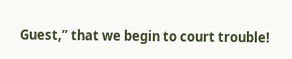Guest,” that we begin to court trouble!